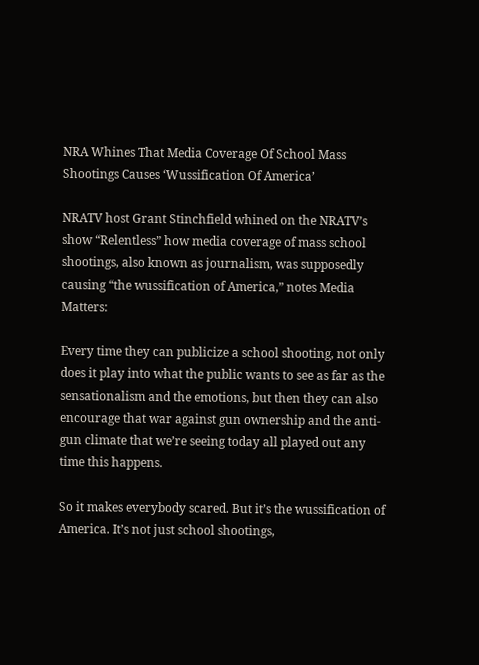NRA Whines That Media Coverage Of School Mass Shootings Causes ‘Wussification Of America’

NRATV host Grant Stinchfield whined on the NRATV’s show “Relentless” how media coverage of mass school shootings, also known as journalism, was supposedly causing “the wussification of America,” notes Media Matters:

Every time they can publicize a school shooting, not only does it play into what the public wants to see as far as the sensationalism and the emotions, but then they can also encourage that war against gun ownership and the anti-gun climate that we’re seeing today all played out any time this happens.

So it makes everybody scared. But it’s the wussification of America. It’s not just school shootings,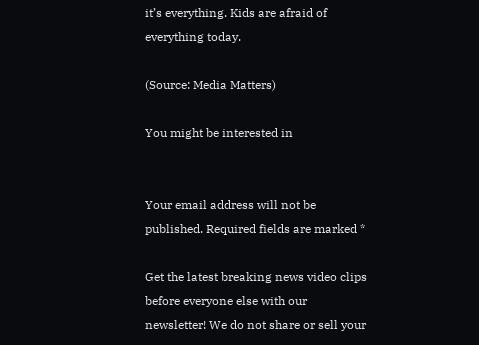it’s everything. Kids are afraid of everything today.

(Source: Media Matters)

You might be interested in


Your email address will not be published. Required fields are marked *

Get the latest breaking news video clips before everyone else with our newsletter! We do not share or sell your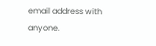email address with anyone.